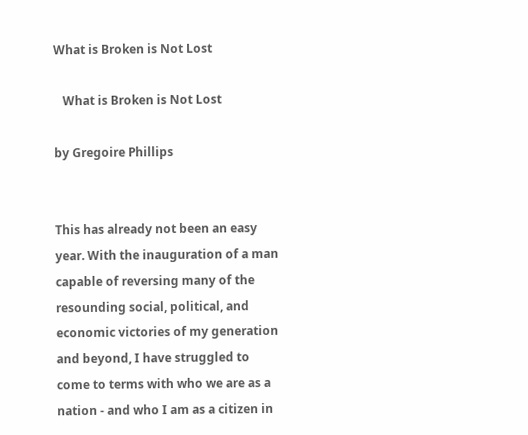What is Broken is Not Lost

   What is Broken is Not Lost

by Gregoire Phillips


This has already not been an easy year. With the inauguration of a man capable of reversing many of the resounding social, political, and economic victories of my generation and beyond, I have struggled to come to terms with who we are as a nation - and who I am as a citizen in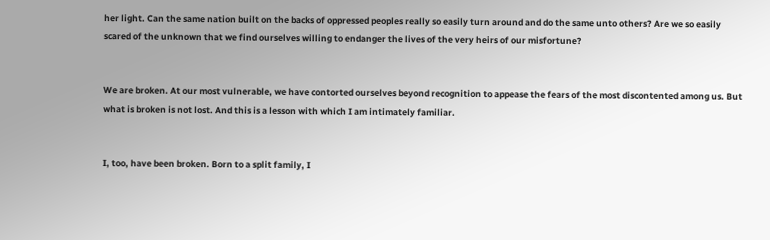her light. Can the same nation built on the backs of oppressed peoples really so easily turn around and do the same unto others? Are we so easily scared of the unknown that we find ourselves willing to endanger the lives of the very heirs of our misfortune?


We are broken. At our most vulnerable, we have contorted ourselves beyond recognition to appease the fears of the most discontented among us. But what is broken is not lost. And this is a lesson with which I am intimately familiar.


I, too, have been broken. Born to a split family, I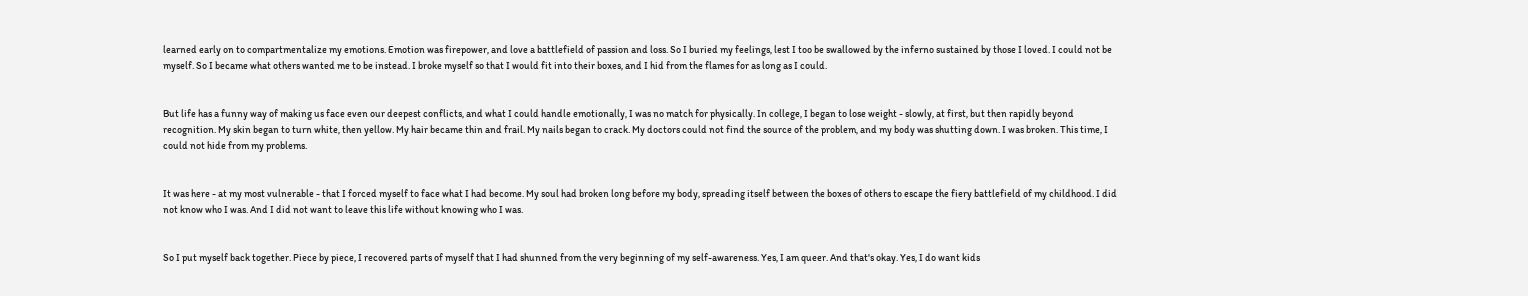learned early on to compartmentalize my emotions. Emotion was firepower, and love a battlefield of passion and loss. So I buried my feelings, lest I too be swallowed by the inferno sustained by those I loved. I could not be myself. So I became what others wanted me to be instead. I broke myself so that I would fit into their boxes, and I hid from the flames for as long as I could.


But life has a funny way of making us face even our deepest conflicts, and what I could handle emotionally, I was no match for physically. In college, I began to lose weight - slowly, at first, but then rapidly beyond recognition. My skin began to turn white, then yellow. My hair became thin and frail. My nails began to crack. My doctors could not find the source of the problem, and my body was shutting down. I was broken. This time, I could not hide from my problems.


It was here - at my most vulnerable - that I forced myself to face what I had become. My soul had broken long before my body, spreading itself between the boxes of others to escape the fiery battlefield of my childhood. I did not know who I was. And I did not want to leave this life without knowing who I was.


So I put myself back together. Piece by piece, I recovered parts of myself that I had shunned from the very beginning of my self-awareness. Yes, I am queer. And that's okay. Yes, I do want kids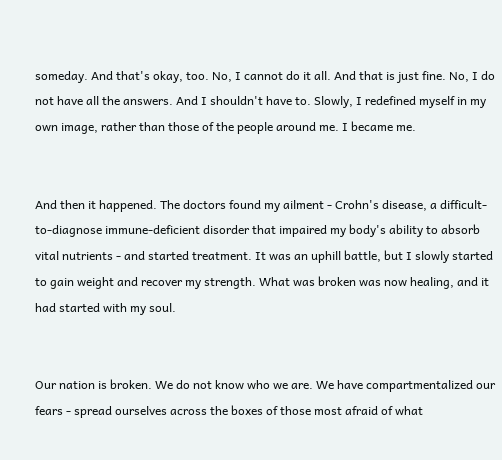someday. And that's okay, too. No, I cannot do it all. And that is just fine. No, I do not have all the answers. And I shouldn't have to. Slowly, I redefined myself in my own image, rather than those of the people around me. I became me.


And then it happened. The doctors found my ailment - Crohn's disease, a difficult-to-diagnose immune-deficient disorder that impaired my body's ability to absorb vital nutrients - and started treatment. It was an uphill battle, but I slowly started to gain weight and recover my strength. What was broken was now healing, and it had started with my soul.


Our nation is broken. We do not know who we are. We have compartmentalized our fears - spread ourselves across the boxes of those most afraid of what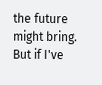the future might bring. But if I've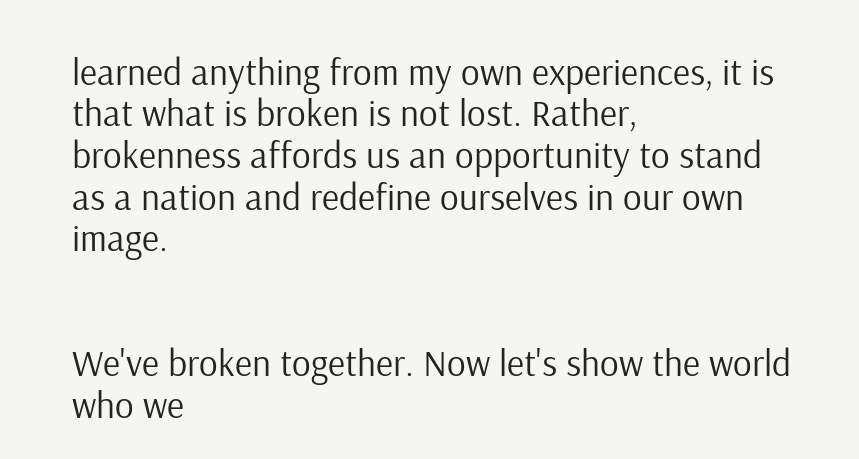learned anything from my own experiences, it is that what is broken is not lost. Rather, brokenness affords us an opportunity to stand as a nation and redefine ourselves in our own image.


We've broken together. Now let's show the world who we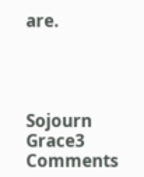are.




Sojourn Grace3 Comments